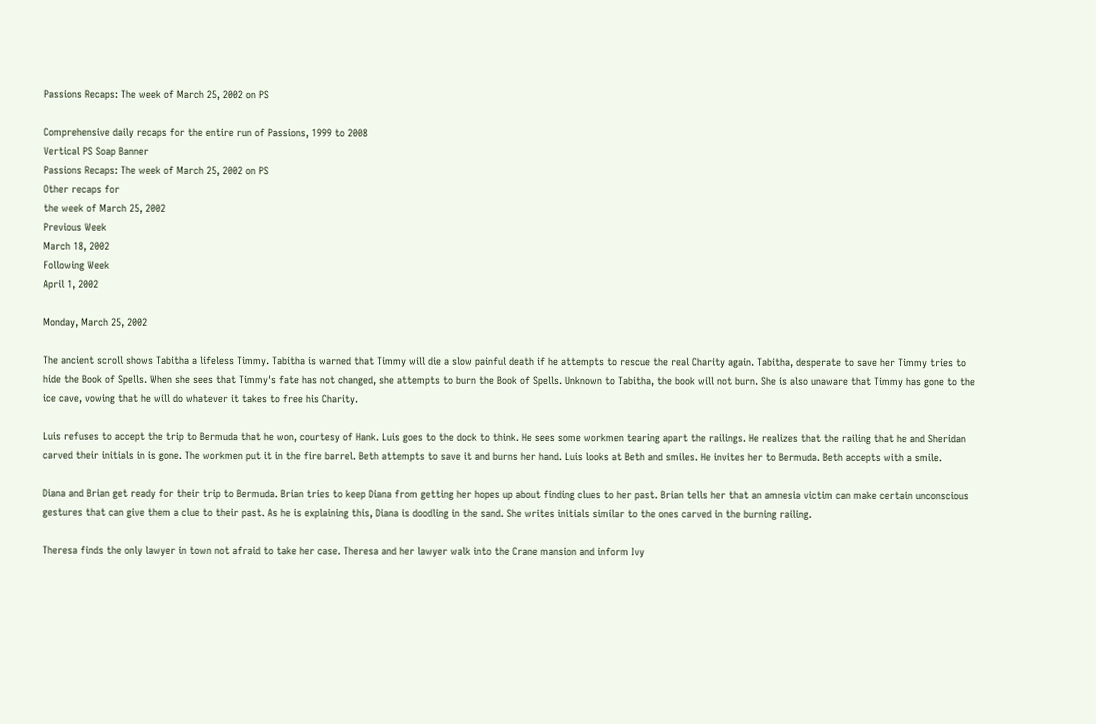Passions Recaps: The week of March 25, 2002 on PS

Comprehensive daily recaps for the entire run of Passions, 1999 to 2008
Vertical PS Soap Banner
Passions Recaps: The week of March 25, 2002 on PS
Other recaps for
the week of March 25, 2002
Previous Week
March 18, 2002
Following Week
April 1, 2002

Monday, March 25, 2002

The ancient scroll shows Tabitha a lifeless Timmy. Tabitha is warned that Timmy will die a slow painful death if he attempts to rescue the real Charity again. Tabitha, desperate to save her Timmy tries to hide the Book of Spells. When she sees that Timmy's fate has not changed, she attempts to burn the Book of Spells. Unknown to Tabitha, the book will not burn. She is also unaware that Timmy has gone to the ice cave, vowing that he will do whatever it takes to free his Charity.

Luis refuses to accept the trip to Bermuda that he won, courtesy of Hank. Luis goes to the dock to think. He sees some workmen tearing apart the railings. He realizes that the railing that he and Sheridan carved their initials in is gone. The workmen put it in the fire barrel. Beth attempts to save it and burns her hand. Luis looks at Beth and smiles. He invites her to Bermuda. Beth accepts with a smile.

Diana and Brian get ready for their trip to Bermuda. Brian tries to keep Diana from getting her hopes up about finding clues to her past. Brian tells her that an amnesia victim can make certain unconscious gestures that can give them a clue to their past. As he is explaining this, Diana is doodling in the sand. She writes initials similar to the ones carved in the burning railing.

Theresa finds the only lawyer in town not afraid to take her case. Theresa and her lawyer walk into the Crane mansion and inform Ivy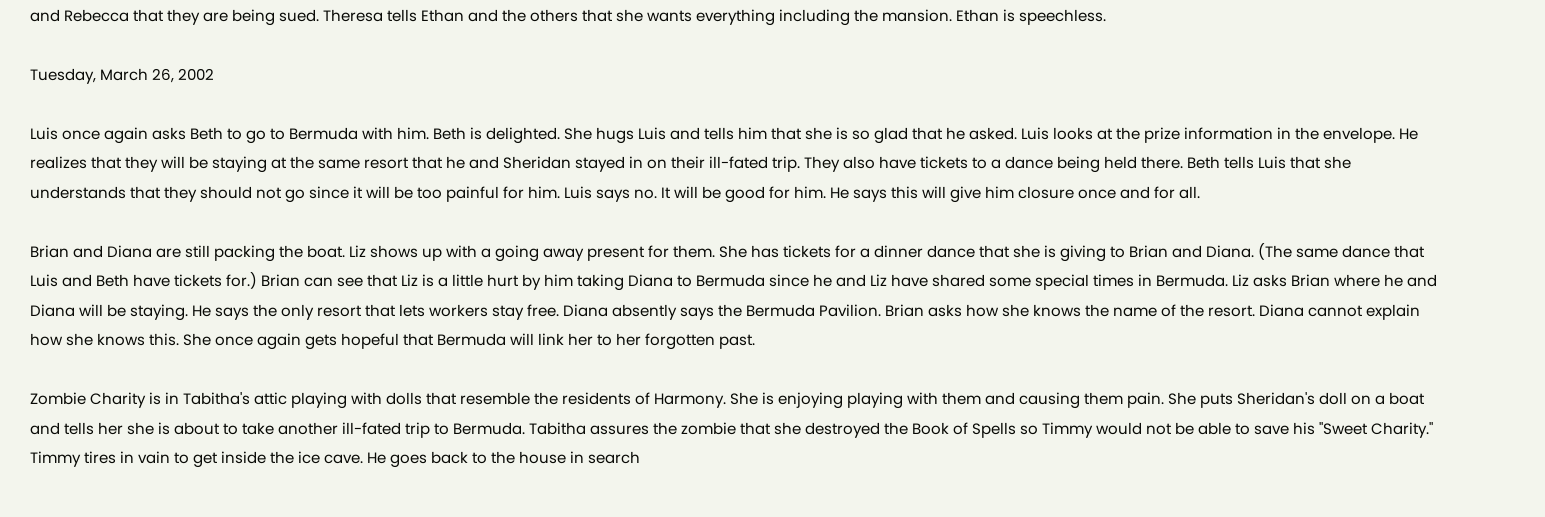and Rebecca that they are being sued. Theresa tells Ethan and the others that she wants everything including the mansion. Ethan is speechless.

Tuesday, March 26, 2002

Luis once again asks Beth to go to Bermuda with him. Beth is delighted. She hugs Luis and tells him that she is so glad that he asked. Luis looks at the prize information in the envelope. He realizes that they will be staying at the same resort that he and Sheridan stayed in on their ill-fated trip. They also have tickets to a dance being held there. Beth tells Luis that she understands that they should not go since it will be too painful for him. Luis says no. It will be good for him. He says this will give him closure once and for all.

Brian and Diana are still packing the boat. Liz shows up with a going away present for them. She has tickets for a dinner dance that she is giving to Brian and Diana. (The same dance that Luis and Beth have tickets for.) Brian can see that Liz is a little hurt by him taking Diana to Bermuda since he and Liz have shared some special times in Bermuda. Liz asks Brian where he and Diana will be staying. He says the only resort that lets workers stay free. Diana absently says the Bermuda Pavilion. Brian asks how she knows the name of the resort. Diana cannot explain how she knows this. She once again gets hopeful that Bermuda will link her to her forgotten past.

Zombie Charity is in Tabitha's attic playing with dolls that resemble the residents of Harmony. She is enjoying playing with them and causing them pain. She puts Sheridan's doll on a boat and tells her she is about to take another ill-fated trip to Bermuda. Tabitha assures the zombie that she destroyed the Book of Spells so Timmy would not be able to save his "Sweet Charity." Timmy tires in vain to get inside the ice cave. He goes back to the house in search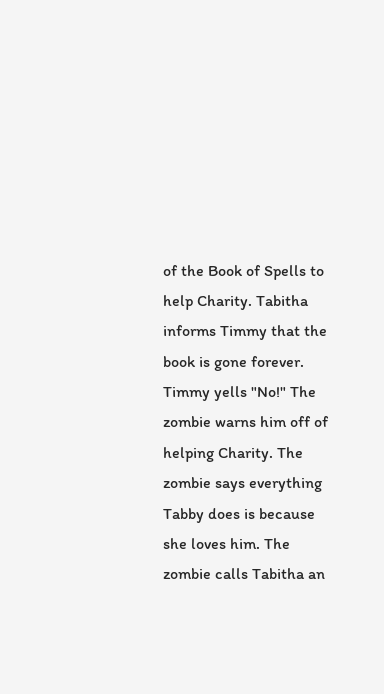of the Book of Spells to help Charity. Tabitha informs Timmy that the book is gone forever. Timmy yells "No!" The zombie warns him off of helping Charity. The zombie says everything Tabby does is because she loves him. The zombie calls Tabitha an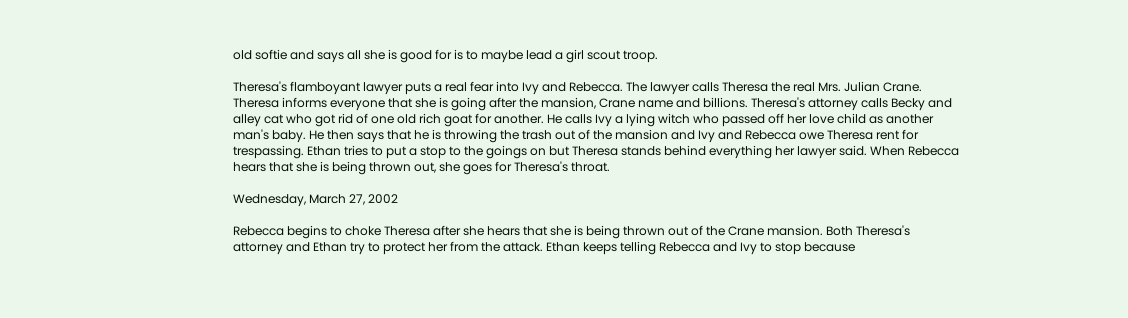old softie and says all she is good for is to maybe lead a girl scout troop.

Theresa's flamboyant lawyer puts a real fear into Ivy and Rebecca. The lawyer calls Theresa the real Mrs. Julian Crane. Theresa informs everyone that she is going after the mansion, Crane name and billions. Theresa's attorney calls Becky and alley cat who got rid of one old rich goat for another. He calls Ivy a lying witch who passed off her love child as another man's baby. He then says that he is throwing the trash out of the mansion and Ivy and Rebecca owe Theresa rent for trespassing. Ethan tries to put a stop to the goings on but Theresa stands behind everything her lawyer said. When Rebecca hears that she is being thrown out, she goes for Theresa's throat.

Wednesday, March 27, 2002

Rebecca begins to choke Theresa after she hears that she is being thrown out of the Crane mansion. Both Theresa's attorney and Ethan try to protect her from the attack. Ethan keeps telling Rebecca and Ivy to stop because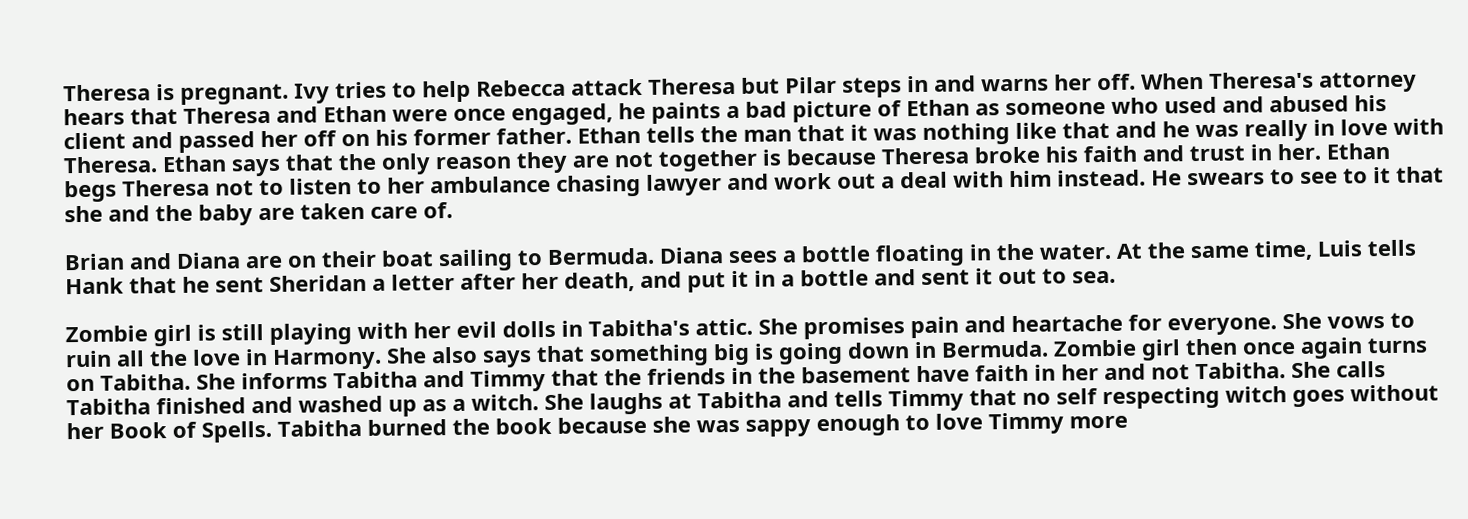Theresa is pregnant. Ivy tries to help Rebecca attack Theresa but Pilar steps in and warns her off. When Theresa's attorney hears that Theresa and Ethan were once engaged, he paints a bad picture of Ethan as someone who used and abused his client and passed her off on his former father. Ethan tells the man that it was nothing like that and he was really in love with Theresa. Ethan says that the only reason they are not together is because Theresa broke his faith and trust in her. Ethan begs Theresa not to listen to her ambulance chasing lawyer and work out a deal with him instead. He swears to see to it that she and the baby are taken care of.

Brian and Diana are on their boat sailing to Bermuda. Diana sees a bottle floating in the water. At the same time, Luis tells Hank that he sent Sheridan a letter after her death, and put it in a bottle and sent it out to sea.

Zombie girl is still playing with her evil dolls in Tabitha's attic. She promises pain and heartache for everyone. She vows to ruin all the love in Harmony. She also says that something big is going down in Bermuda. Zombie girl then once again turns on Tabitha. She informs Tabitha and Timmy that the friends in the basement have faith in her and not Tabitha. She calls Tabitha finished and washed up as a witch. She laughs at Tabitha and tells Timmy that no self respecting witch goes without her Book of Spells. Tabitha burned the book because she was sappy enough to love Timmy more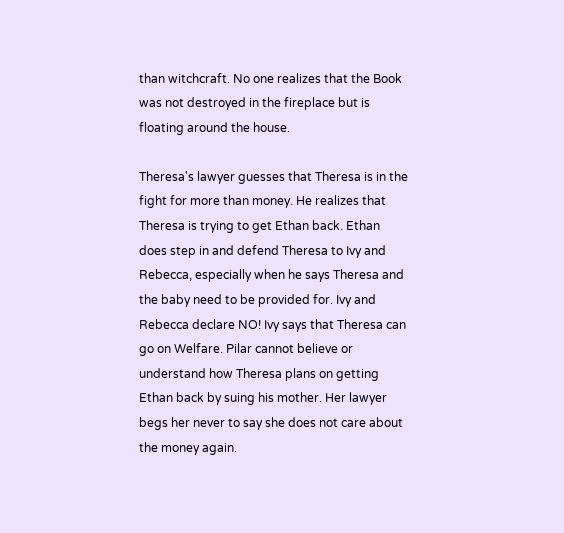than witchcraft. No one realizes that the Book was not destroyed in the fireplace but is floating around the house.

Theresa's lawyer guesses that Theresa is in the fight for more than money. He realizes that Theresa is trying to get Ethan back. Ethan does step in and defend Theresa to Ivy and Rebecca, especially when he says Theresa and the baby need to be provided for. Ivy and Rebecca declare NO! Ivy says that Theresa can go on Welfare. Pilar cannot believe or understand how Theresa plans on getting Ethan back by suing his mother. Her lawyer begs her never to say she does not care about the money again.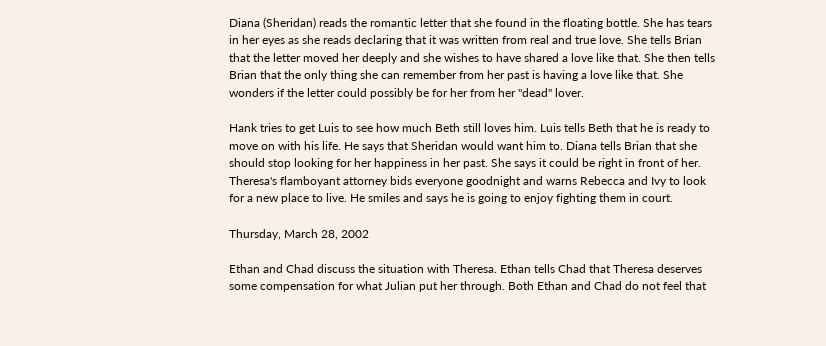Diana (Sheridan) reads the romantic letter that she found in the floating bottle. She has tears in her eyes as she reads declaring that it was written from real and true love. She tells Brian that the letter moved her deeply and she wishes to have shared a love like that. She then tells Brian that the only thing she can remember from her past is having a love like that. She wonders if the letter could possibly be for her from her "dead" lover.

Hank tries to get Luis to see how much Beth still loves him. Luis tells Beth that he is ready to move on with his life. He says that Sheridan would want him to. Diana tells Brian that she should stop looking for her happiness in her past. She says it could be right in front of her. Theresa's flamboyant attorney bids everyone goodnight and warns Rebecca and Ivy to look for a new place to live. He smiles and says he is going to enjoy fighting them in court.

Thursday, March 28, 2002

Ethan and Chad discuss the situation with Theresa. Ethan tells Chad that Theresa deserves some compensation for what Julian put her through. Both Ethan and Chad do not feel that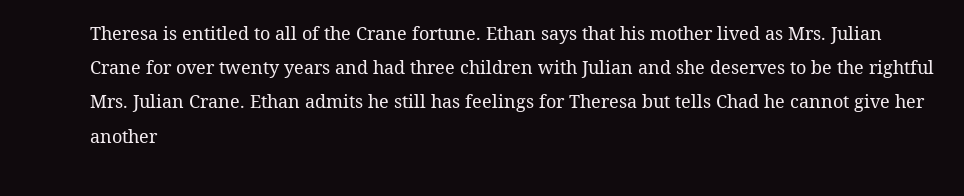Theresa is entitled to all of the Crane fortune. Ethan says that his mother lived as Mrs. Julian Crane for over twenty years and had three children with Julian and she deserves to be the rightful Mrs. Julian Crane. Ethan admits he still has feelings for Theresa but tells Chad he cannot give her another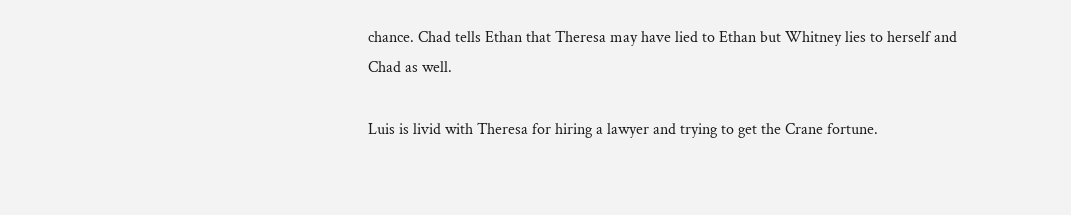chance. Chad tells Ethan that Theresa may have lied to Ethan but Whitney lies to herself and Chad as well.

Luis is livid with Theresa for hiring a lawyer and trying to get the Crane fortune.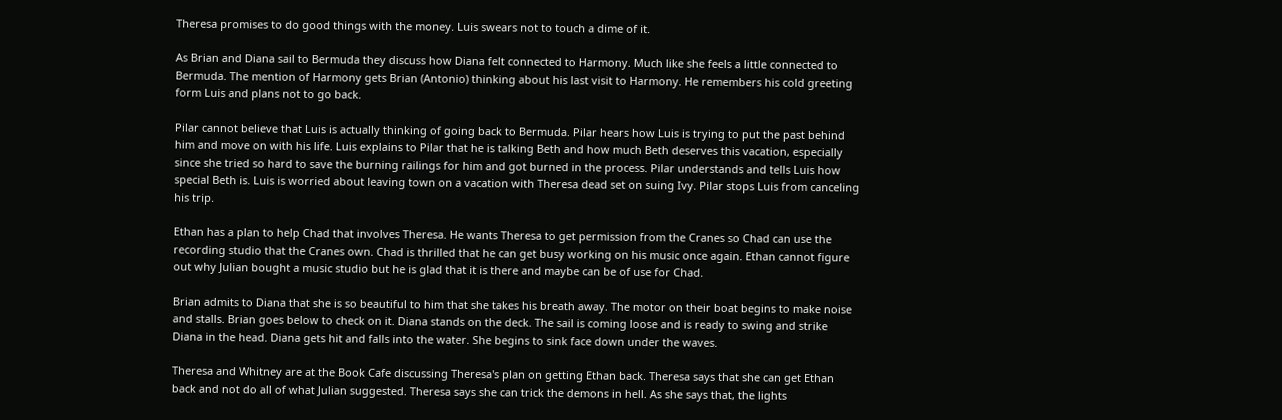Theresa promises to do good things with the money. Luis swears not to touch a dime of it.

As Brian and Diana sail to Bermuda they discuss how Diana felt connected to Harmony. Much like she feels a little connected to Bermuda. The mention of Harmony gets Brian (Antonio) thinking about his last visit to Harmony. He remembers his cold greeting form Luis and plans not to go back.

Pilar cannot believe that Luis is actually thinking of going back to Bermuda. Pilar hears how Luis is trying to put the past behind him and move on with his life. Luis explains to Pilar that he is talking Beth and how much Beth deserves this vacation, especially since she tried so hard to save the burning railings for him and got burned in the process. Pilar understands and tells Luis how special Beth is. Luis is worried about leaving town on a vacation with Theresa dead set on suing Ivy. Pilar stops Luis from canceling his trip.

Ethan has a plan to help Chad that involves Theresa. He wants Theresa to get permission from the Cranes so Chad can use the recording studio that the Cranes own. Chad is thrilled that he can get busy working on his music once again. Ethan cannot figure out why Julian bought a music studio but he is glad that it is there and maybe can be of use for Chad.

Brian admits to Diana that she is so beautiful to him that she takes his breath away. The motor on their boat begins to make noise and stalls. Brian goes below to check on it. Diana stands on the deck. The sail is coming loose and is ready to swing and strike Diana in the head. Diana gets hit and falls into the water. She begins to sink face down under the waves.

Theresa and Whitney are at the Book Cafe discussing Theresa's plan on getting Ethan back. Theresa says that she can get Ethan back and not do all of what Julian suggested. Theresa says she can trick the demons in hell. As she says that, the lights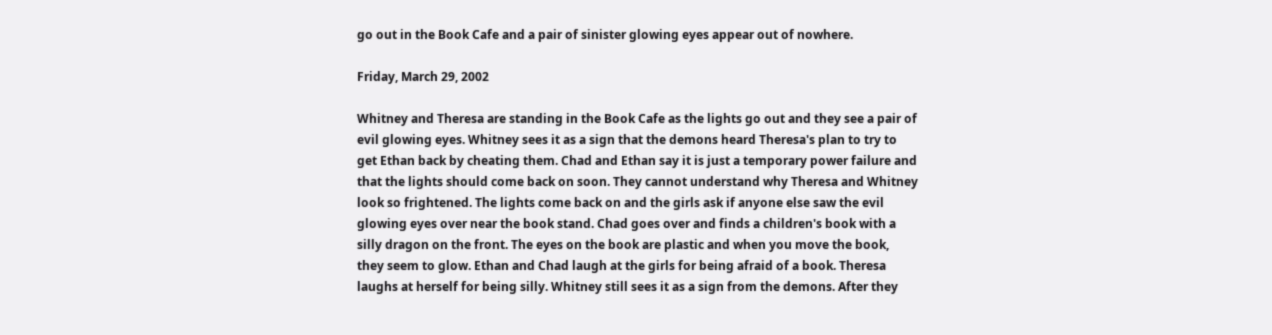go out in the Book Cafe and a pair of sinister glowing eyes appear out of nowhere.

Friday, March 29, 2002

Whitney and Theresa are standing in the Book Cafe as the lights go out and they see a pair of evil glowing eyes. Whitney sees it as a sign that the demons heard Theresa's plan to try to get Ethan back by cheating them. Chad and Ethan say it is just a temporary power failure and that the lights should come back on soon. They cannot understand why Theresa and Whitney look so frightened. The lights come back on and the girls ask if anyone else saw the evil glowing eyes over near the book stand. Chad goes over and finds a children's book with a silly dragon on the front. The eyes on the book are plastic and when you move the book, they seem to glow. Ethan and Chad laugh at the girls for being afraid of a book. Theresa laughs at herself for being silly. Whitney still sees it as a sign from the demons. After they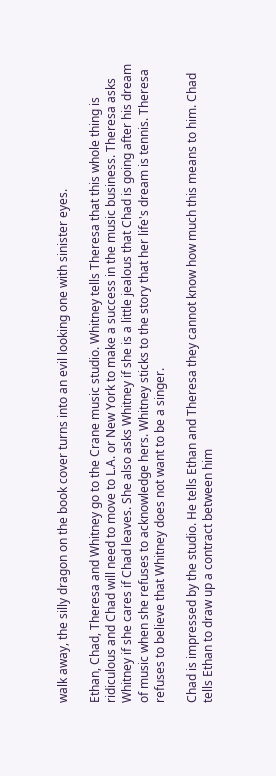walk away, the silly dragon on the book cover turns into an evil looking one with sinister eyes.

Ethan, Chad, Theresa and Whitney go to the Crane music studio. Whitney tells Theresa that this whole thing is ridiculous and Chad will need to move to L.A. or New York to make a success in the music business. Theresa asks Whitney if she cares if Chad leaves. She also asks Whitney if she is a little jealous that Chad is going after his dream of music when she refuses to acknowledge hers. Whitney sticks to the story that her life's dream is tennis. Theresa refuses to believe that Whitney does not want to be a singer.

Chad is impressed by the studio. He tells Ethan and Theresa they cannot know how much this means to him. Chad tells Ethan to draw up a contract between him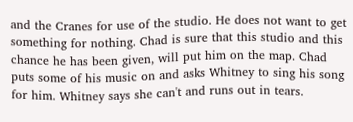and the Cranes for use of the studio. He does not want to get something for nothing. Chad is sure that this studio and this chance he has been given, will put him on the map. Chad puts some of his music on and asks Whitney to sing his song for him. Whitney says she can't and runs out in tears.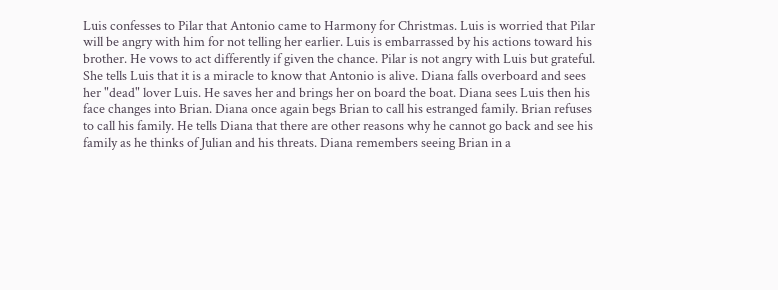Luis confesses to Pilar that Antonio came to Harmony for Christmas. Luis is worried that Pilar will be angry with him for not telling her earlier. Luis is embarrassed by his actions toward his brother. He vows to act differently if given the chance. Pilar is not angry with Luis but grateful. She tells Luis that it is a miracle to know that Antonio is alive. Diana falls overboard and sees her "dead" lover Luis. He saves her and brings her on board the boat. Diana sees Luis then his face changes into Brian. Diana once again begs Brian to call his estranged family. Brian refuses to call his family. He tells Diana that there are other reasons why he cannot go back and see his family as he thinks of Julian and his threats. Diana remembers seeing Brian in a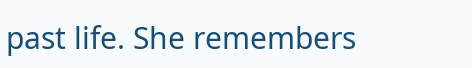past life. She remembers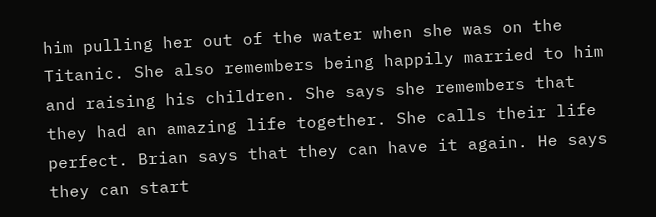him pulling her out of the water when she was on the Titanic. She also remembers being happily married to him and raising his children. She says she remembers that they had an amazing life together. She calls their life perfect. Brian says that they can have it again. He says they can start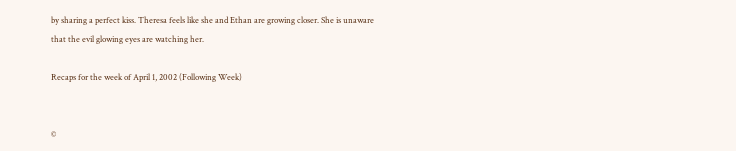by sharing a perfect kiss. Theresa feels like she and Ethan are growing closer. She is unaware that the evil glowing eyes are watching her.

Recaps for the week of April 1, 2002 (Following Week)


©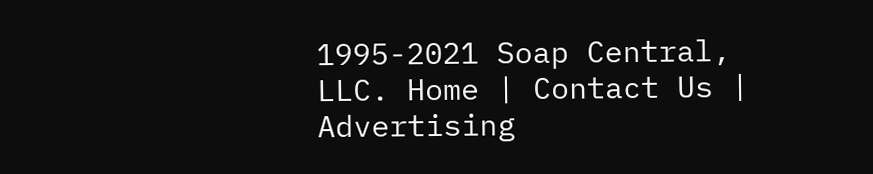1995-2021 Soap Central, LLC. Home | Contact Us | Advertising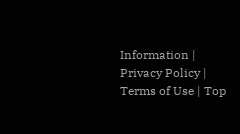Information | Privacy Policy | Terms of Use | Top